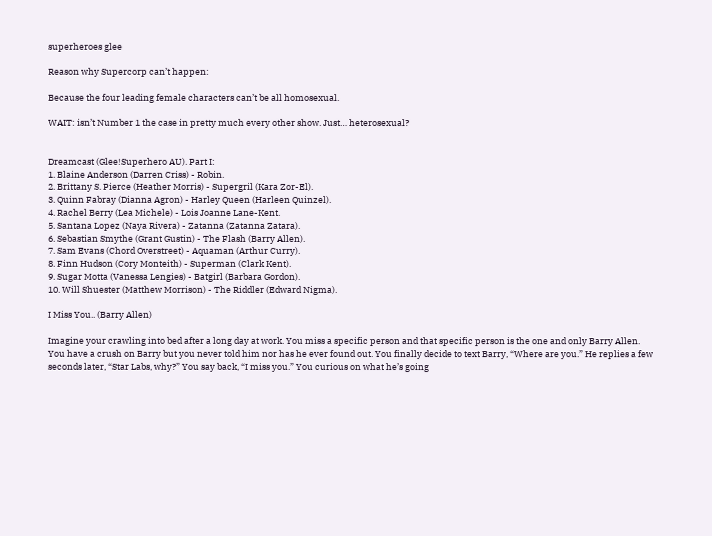superheroes glee

Reason why Supercorp can’t happen:

Because the four leading female characters can’t be all homosexual.

WAIT: isn’t Number 1 the case in pretty much every other show. Just… heterosexual?


Dreamcast (Glee!Superhero AU). Part I:
1. Blaine Anderson (Darren Criss) - Robin.
2. Brittany S. Pierce (Heather Morris) - Supergril (Kara Zor-El).
3. Quinn Fabray (Dianna Agron) - Harley Queen (Harleen Quinzel).
4. Rachel Berry (Lea Michele) - Lois Joanne Lane-Kent.
5. Santana Lopez (Naya Rivera) - Zatanna (Zatanna Zatara).
6. Sebastian Smythe (Grant Gustin) - The Flash (Barry Allen).
7. Sam Evans (Chord Overstreet) - Aquaman (Arthur Curry).
8. Finn Hudson (Cory Monteith) - Superman (Clark Kent).
9. Sugar Motta (Vanessa Lengies) - Batgirl (Barbara Gordon).
10. Will Shuester (Matthew Morrison) - The Riddler (Edward Nigma).

I Miss You.. (Barry Allen)

Imagine your crawling into bed after a long day at work. You miss a specific person and that specific person is the one and only Barry Allen. You have a crush on Barry but you never told him nor has he ever found out. You finally decide to text Barry, “Where are you.” He replies a few seconds later, “Star Labs, why?” You say back, “I miss you.” You curious on what he’s going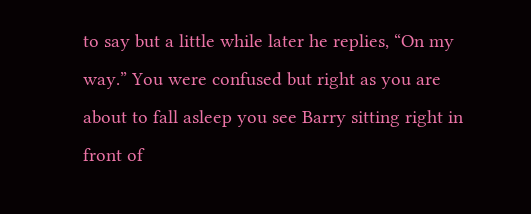to say but a little while later he replies, “On my way.” You were confused but right as you are about to fall asleep you see Barry sitting right in front of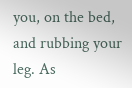you, on the bed, and rubbing your leg. As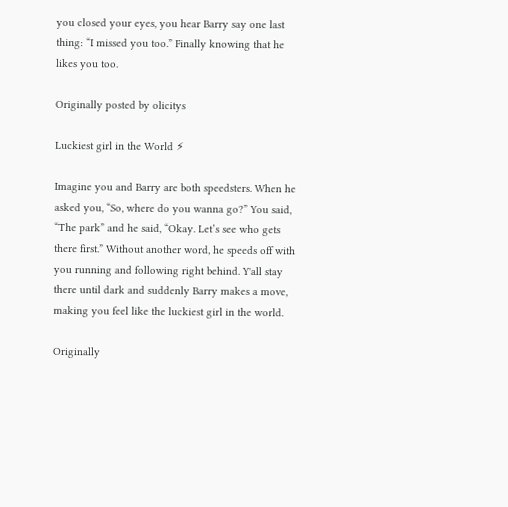you closed your eyes, you hear Barry say one last thing: “I missed you too.” Finally knowing that he likes you too.

Originally posted by olicitys

Luckiest girl in the World ⚡

Imagine you and Barry are both speedsters. When he asked you, “So, where do you wanna go?” You said, “The park” and he said, “Okay. Let’s see who gets there first.” Without another word, he speeds off with you running and following right behind. Y'all stay there until dark and suddenly Barry makes a move, making you feel like the luckiest girl in the world.

Originally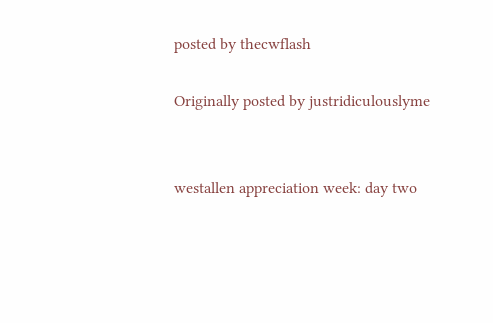posted by thecwflash

Originally posted by justridiculouslyme


westallen appreciation week: day two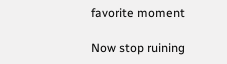favorite moment

Now stop ruining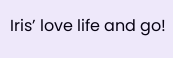Iris’ love life and go!